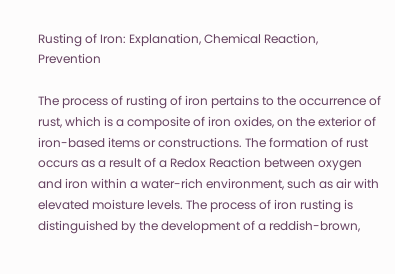Rusting of Iron: Explanation, Chemical Reaction, Prevention

The process of rusting of iron pertains to the occurrence of rust, which is a composite of iron oxides, on the exterior of iron-based items or constructions. The formation of rust occurs as a result of a Redox Reaction between oxygen and iron within a water-rich environment, such as air with elevated moisture levels. The process of iron rusting is distinguished by the development of a reddish-brown,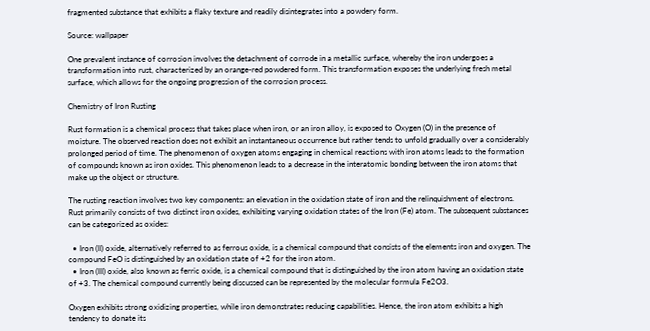fragmented substance that exhibits a flaky texture and readily disintegrates into a powdery form.

Source: wallpaper

One prevalent instance of corrosion involves the detachment of corrode in a metallic surface, whereby the iron undergoes a transformation into rust, characterized by an orange-red powdered form. This transformation exposes the underlying fresh metal surface, which allows for the ongoing progression of the corrosion process.

Chemistry of Iron Rusting

Rust formation is a chemical process that takes place when iron, or an iron alloy, is exposed to Oxygen (O) in the presence of moisture. The observed reaction does not exhibit an instantaneous occurrence but rather tends to unfold gradually over a considerably prolonged period of time. The phenomenon of oxygen atoms engaging in chemical reactions with iron atoms leads to the formation of compounds known as iron oxides. This phenomenon leads to a decrease in the interatomic bonding between the iron atoms that make up the object or structure.

The rusting reaction involves two key components: an elevation in the oxidation state of iron and the relinquishment of electrons. Rust primarily consists of two distinct iron oxides, exhibiting varying oxidation states of the Iron (Fe) atom. The subsequent substances can be categorized as oxides:

  • Iron (II) oxide, alternatively referred to as ferrous oxide, is a chemical compound that consists of the elements iron and oxygen. The compound FeO is distinguished by an oxidation state of +2 for the iron atom.
  • Iron (III) oxide, also known as ferric oxide, is a chemical compound that is distinguished by the iron atom having an oxidation state of +3. The chemical compound currently being discussed can be represented by the molecular formula Fe2O3.

Oxygen exhibits strong oxidizing properties, while iron demonstrates reducing capabilities. Hence, the iron atom exhibits a high tendency to donate its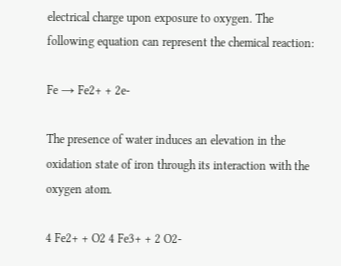electrical charge upon exposure to oxygen. The following equation can represent the chemical reaction:

Fe → Fe2+ + 2e-

The presence of water induces an elevation in the oxidation state of iron through its interaction with the oxygen atom.

4 Fe2+ + O2 4 Fe3+ + 2 O2-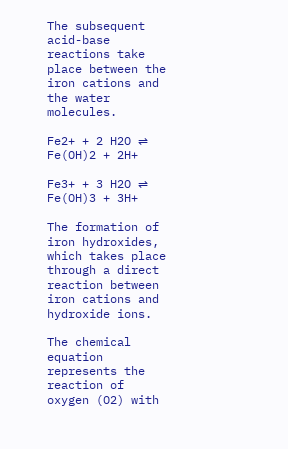The subsequent acid-base reactions take place between the iron cations and the water molecules.

Fe2+ + 2 H2O ⇌ Fe(OH)2 + 2H+

Fe3+ + 3 H2O ⇌ Fe(OH)3 + 3H+

The formation of iron hydroxides, which takes place through a direct reaction between iron cations and hydroxide ions.

The chemical equation represents the reaction of oxygen (O2) with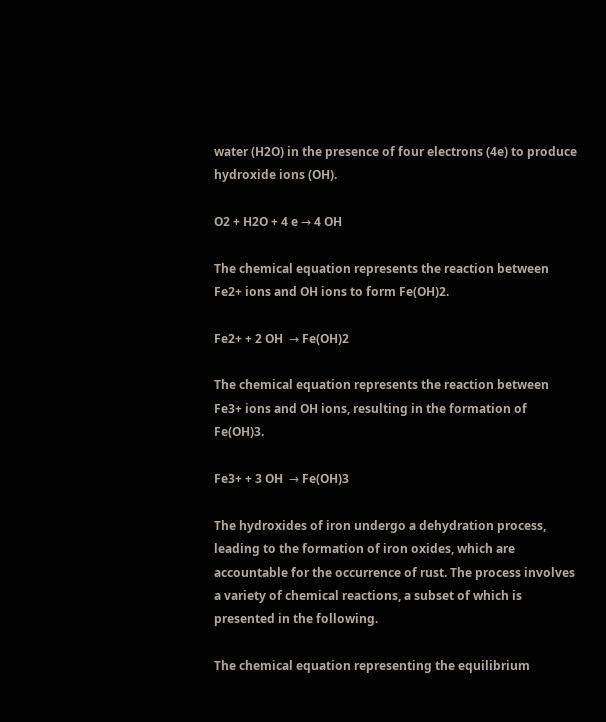water (H2O) in the presence of four electrons (4e) to produce hydroxide ions (OH).

O2 + H2O + 4 e → 4 OH

The chemical equation represents the reaction between Fe2+ ions and OH ions to form Fe(OH)2.

Fe2+ + 2 OH  → Fe(OH)2

The chemical equation represents the reaction between Fe3+ ions and OH ions, resulting in the formation of Fe(OH)3.

Fe3+ + 3 OH  → Fe(OH)3

The hydroxides of iron undergo a dehydration process, leading to the formation of iron oxides, which are accountable for the occurrence of rust. The process involves a variety of chemical reactions, a subset of which is presented in the following.

The chemical equation representing the equilibrium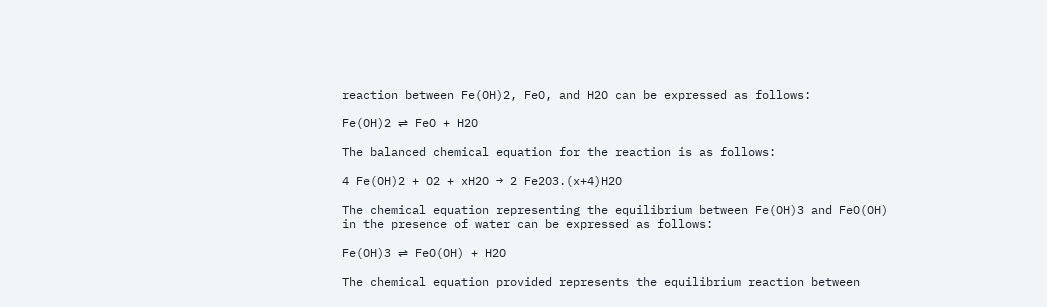reaction between Fe(OH)2, FeO, and H2O can be expressed as follows:

Fe(OH)2 ⇌ FeO + H2O

The balanced chemical equation for the reaction is as follows:

4 Fe(OH)2 + O2 + xH2O → 2 Fe2O3.(x+4)H2O

The chemical equation representing the equilibrium between Fe(OH)3 and FeO(OH) in the presence of water can be expressed as follows:

Fe(OH)3 ⇌ FeO(OH) + H2O

The chemical equation provided represents the equilibrium reaction between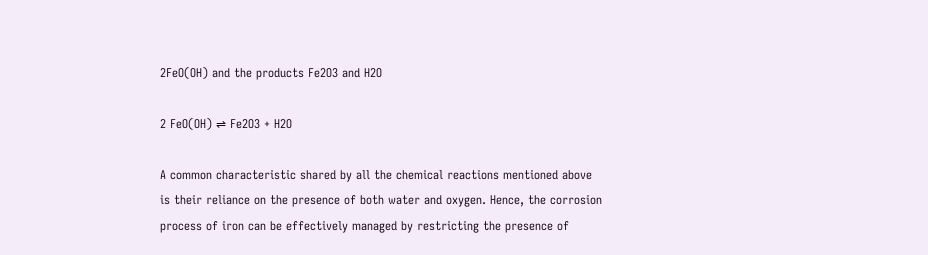2FeO(OH) and the products Fe2O3 and H2O

2 FeO(OH) ⇌ Fe2O3 + H2O

A common characteristic shared by all the chemical reactions mentioned above is their reliance on the presence of both water and oxygen. Hence, the corrosion process of iron can be effectively managed by restricting the presence of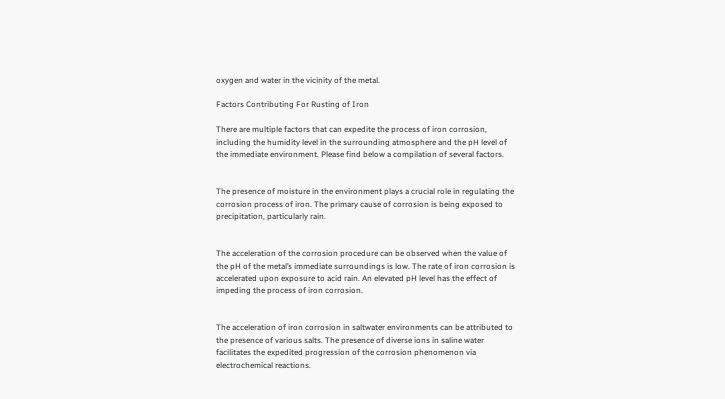oxygen and water in the vicinity of the metal.

Factors Contributing For Rusting of Iron

There are multiple factors that can expedite the process of iron corrosion, including the humidity level in the surrounding atmosphere and the pH level of the immediate environment. Please find below a compilation of several factors.


The presence of moisture in the environment plays a crucial role in regulating the corrosion process of iron. The primary cause of corrosion is being exposed to precipitation, particularly rain.


The acceleration of the corrosion procedure can be observed when the value of the pH of the metal’s immediate surroundings is low. The rate of iron corrosion is accelerated upon exposure to acid rain. An elevated pH level has the effect of impeding the process of iron corrosion.


The acceleration of iron corrosion in saltwater environments can be attributed to the presence of various salts. The presence of diverse ions in saline water facilitates the expedited progression of the corrosion phenomenon via electrochemical reactions.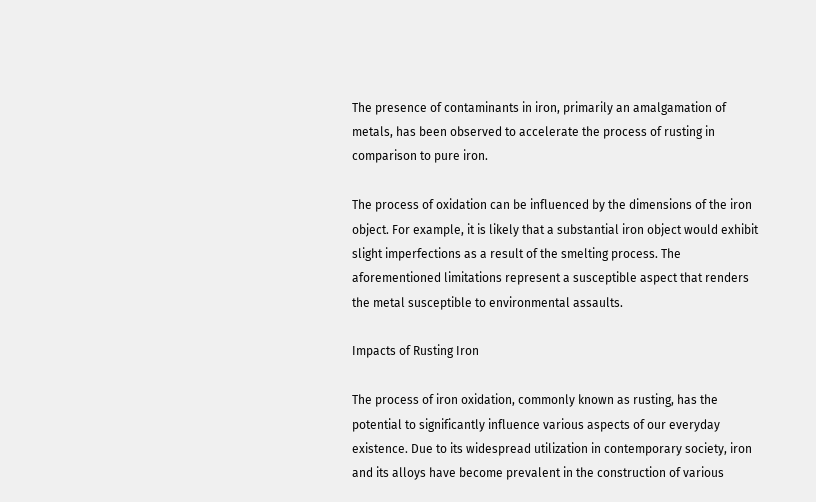The presence of contaminants in iron, primarily an amalgamation of metals, has been observed to accelerate the process of rusting in comparison to pure iron.

The process of oxidation can be influenced by the dimensions of the iron object. For example, it is likely that a substantial iron object would exhibit slight imperfections as a result of the smelting process. The aforementioned limitations represent a susceptible aspect that renders the metal susceptible to environmental assaults.

Impacts of Rusting Iron

The process of iron oxidation, commonly known as rusting, has the potential to significantly influence various aspects of our everyday existence. Due to its widespread utilization in contemporary society, iron and its alloys have become prevalent in the construction of various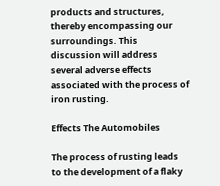products and structures, thereby encompassing our surroundings. This discussion will address several adverse effects associated with the process of iron rusting.

Effects The Automobiles

The process of rusting leads to the development of a flaky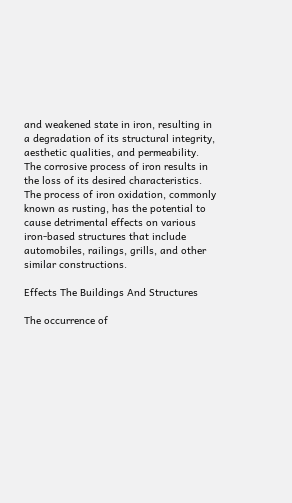and weakened state in iron, resulting in a degradation of its structural integrity, aesthetic qualities, and permeability. The corrosive process of iron results in the loss of its desired characteristics. The process of iron oxidation, commonly known as rusting, has the potential to cause detrimental effects on various iron-based structures that include automobiles, railings, grills, and other similar constructions.

Effects The Buildings And Structures

The occurrence of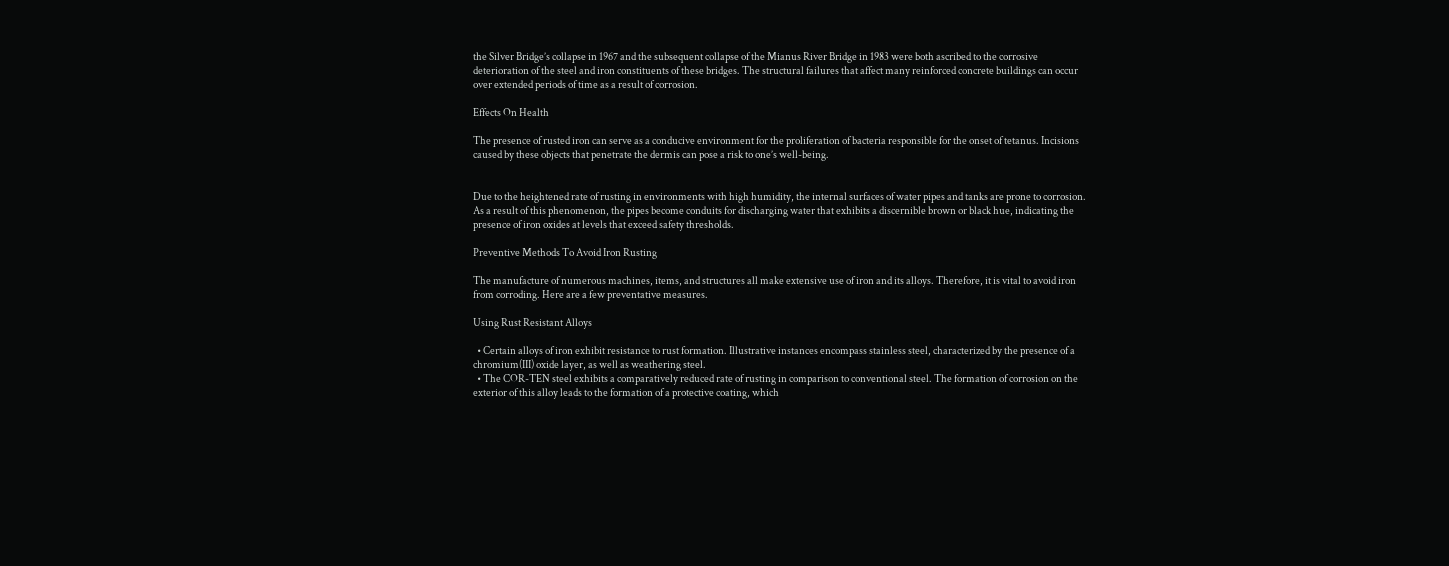the Silver Bridge’s collapse in 1967 and the subsequent collapse of the Mianus River Bridge in 1983 were both ascribed to the corrosive deterioration of the steel and iron constituents of these bridges. The structural failures that affect many reinforced concrete buildings can occur over extended periods of time as a result of corrosion.

Effects On Health

The presence of rusted iron can serve as a conducive environment for the proliferation of bacteria responsible for the onset of tetanus. Incisions caused by these objects that penetrate the dermis can pose a risk to one’s well-being.


Due to the heightened rate of rusting in environments with high humidity, the internal surfaces of water pipes and tanks are prone to corrosion. As a result of this phenomenon, the pipes become conduits for discharging water that exhibits a discernible brown or black hue, indicating the presence of iron oxides at levels that exceed safety thresholds.

Preventive Methods To Avoid Iron Rusting

The manufacture of numerous machines, items, and structures all make extensive use of iron and its alloys. Therefore, it is vital to avoid iron from corroding. Here are a few preventative measures.

Using Rust Resistant Alloys

  • Certain alloys of iron exhibit resistance to rust formation. Illustrative instances encompass stainless steel, characterized by the presence of a chromium(III) oxide layer, as well as weathering steel.
  • The COR-TEN steel exhibits a comparatively reduced rate of rusting in comparison to conventional steel. The formation of corrosion on the exterior of this alloy leads to the formation of a protective coating, which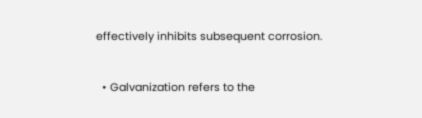effectively inhibits subsequent corrosion.


  • Galvanization refers to the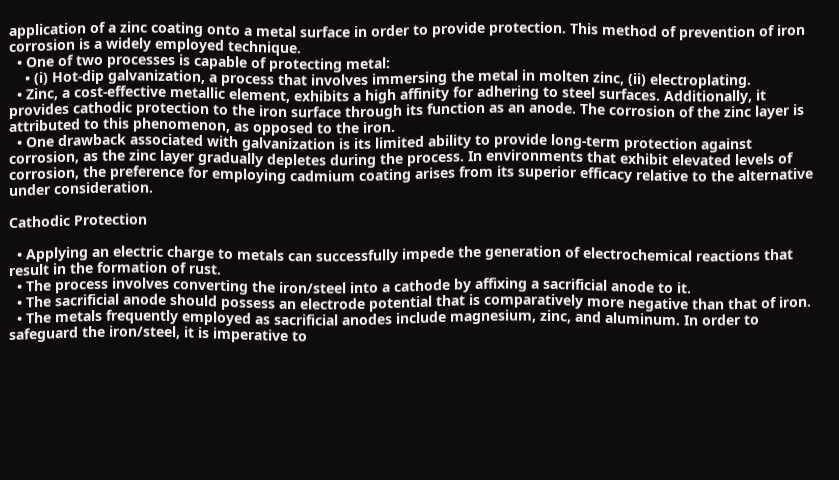application of a zinc coating onto a metal surface in order to provide protection. This method of prevention of iron corrosion is a widely employed technique.
  • One of two processes is capable of protecting metal:
    • (i) Hot-dip galvanization, a process that involves immersing the metal in molten zinc, (ii) electroplating.
  • Zinc, a cost-effective metallic element, exhibits a high affinity for adhering to steel surfaces. Additionally, it provides cathodic protection to the iron surface through its function as an anode. The corrosion of the zinc layer is attributed to this phenomenon, as opposed to the iron.
  • One drawback associated with galvanization is its limited ability to provide long-term protection against corrosion, as the zinc layer gradually depletes during the process. In environments that exhibit elevated levels of corrosion, the preference for employing cadmium coating arises from its superior efficacy relative to the alternative under consideration.

Cathodic Protection

  • Applying an electric charge to metals can successfully impede the generation of electrochemical reactions that result in the formation of rust.
  • The process involves converting the iron/steel into a cathode by affixing a sacrificial anode to it.
  • The sacrificial anode should possess an electrode potential that is comparatively more negative than that of iron.
  • The metals frequently employed as sacrificial anodes include magnesium, zinc, and aluminum. In order to safeguard the iron/steel, it is imperative to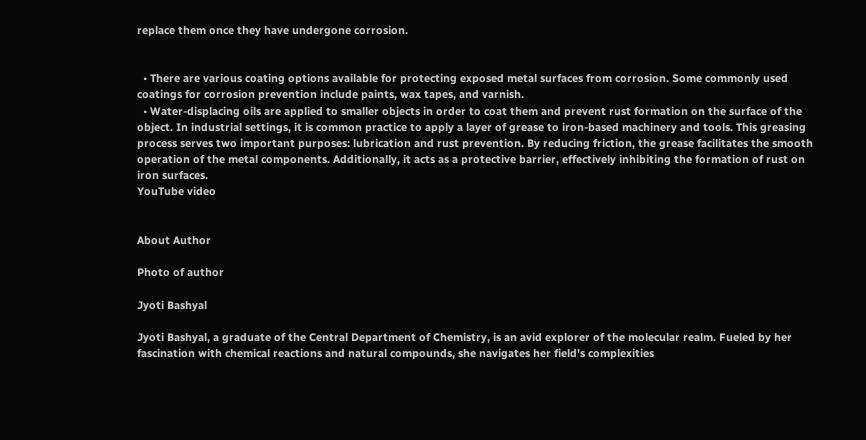replace them once they have undergone corrosion.


  • There are various coating options available for protecting exposed metal surfaces from corrosion. Some commonly used coatings for corrosion prevention include paints, wax tapes, and varnish.
  • Water-displacing oils are applied to smaller objects in order to coat them and prevent rust formation on the surface of the object. In industrial settings, it is common practice to apply a layer of grease to iron-based machinery and tools. This greasing process serves two important purposes: lubrication and rust prevention. By reducing friction, the grease facilitates the smooth operation of the metal components. Additionally, it acts as a protective barrier, effectively inhibiting the formation of rust on iron surfaces.
YouTube video


About Author

Photo of author

Jyoti Bashyal

Jyoti Bashyal, a graduate of the Central Department of Chemistry, is an avid explorer of the molecular realm. Fueled by her fascination with chemical reactions and natural compounds, she navigates her field's complexities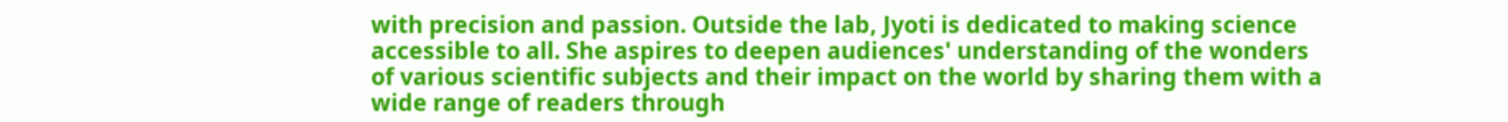with precision and passion. Outside the lab, Jyoti is dedicated to making science accessible to all. She aspires to deepen audiences' understanding of the wonders of various scientific subjects and their impact on the world by sharing them with a wide range of readers through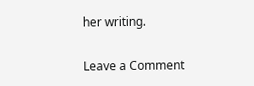her writing.

Leave a Comment